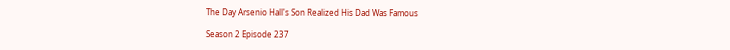The Day Arsenio Hall's Son Realized His Dad Was Famous

Season 2 Episode 237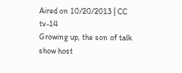Aired on 10/20/2013 | CC tv-14
Growing up, the son of talk show host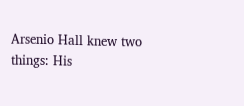Arsenio Hall knew two things: His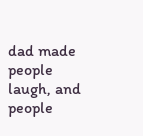dad made people laugh, and people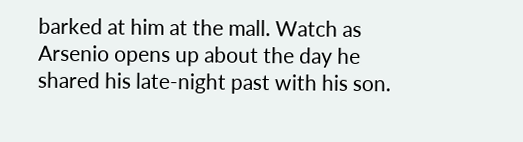barked at him at the mall. Watch as Arsenio opens up about the day he shared his late-night past with his son.